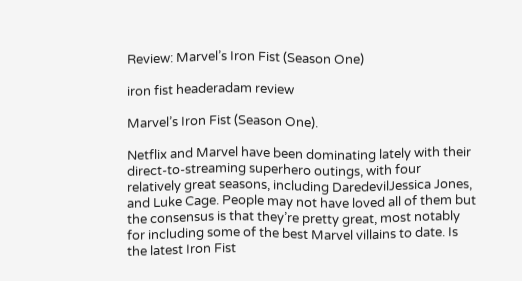Review: Marvel’s Iron Fist (Season One)

iron fist headeradam review

Marvel’s Iron Fist (Season One).

Netflix and Marvel have been dominating lately with their direct-to-streaming superhero outings, with four relatively great seasons, including DaredevilJessica Jones, and Luke Cage. People may not have loved all of them but the consensus is that they’re pretty great, most notably for including some of the best Marvel villains to date. Is the latest Iron Fist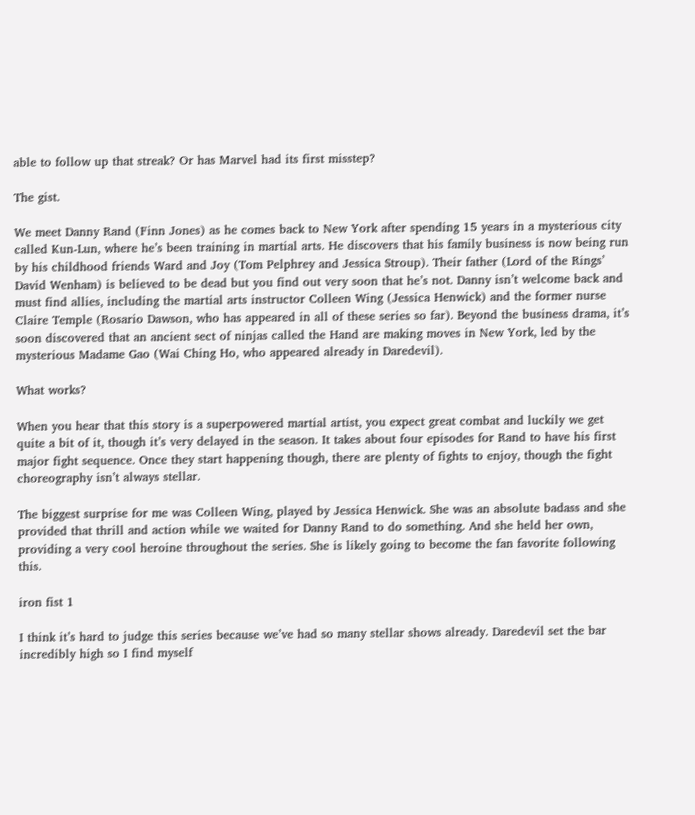able to follow up that streak? Or has Marvel had its first misstep?

The gist.

We meet Danny Rand (Finn Jones) as he comes back to New York after spending 15 years in a mysterious city called Kun-Lun, where he’s been training in martial arts. He discovers that his family business is now being run by his childhood friends Ward and Joy (Tom Pelphrey and Jessica Stroup). Their father (Lord of the Rings’ David Wenham) is believed to be dead but you find out very soon that he’s not. Danny isn’t welcome back and must find allies, including the martial arts instructor Colleen Wing (Jessica Henwick) and the former nurse Claire Temple (Rosario Dawson, who has appeared in all of these series so far). Beyond the business drama, it’s soon discovered that an ancient sect of ninjas called the Hand are making moves in New York, led by the mysterious Madame Gao (Wai Ching Ho, who appeared already in Daredevil).

What works?

When you hear that this story is a superpowered martial artist, you expect great combat and luckily we get quite a bit of it, though it’s very delayed in the season. It takes about four episodes for Rand to have his first major fight sequence. Once they start happening though, there are plenty of fights to enjoy, though the fight choreography isn’t always stellar.

The biggest surprise for me was Colleen Wing, played by Jessica Henwick. She was an absolute badass and she provided that thrill and action while we waited for Danny Rand to do something. And she held her own, providing a very cool heroine throughout the series. She is likely going to become the fan favorite following this.

iron fist 1

I think it’s hard to judge this series because we’ve had so many stellar shows already. Daredevil set the bar incredibly high so I find myself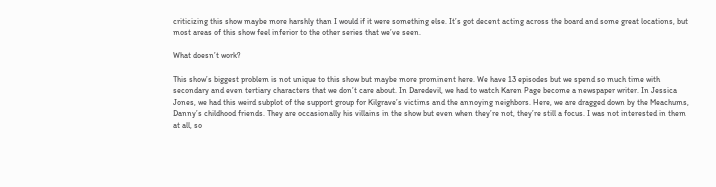criticizing this show maybe more harshly than I would if it were something else. It’s got decent acting across the board and some great locations, but most areas of this show feel inferior to the other series that we’ve seen.

What doesn’t work?

This show’s biggest problem is not unique to this show but maybe more prominent here. We have 13 episodes but we spend so much time with secondary and even tertiary characters that we don’t care about. In Daredevil, we had to watch Karen Page become a newspaper writer. In Jessica Jones, we had this weird subplot of the support group for Kilgrave’s victims and the annoying neighbors. Here, we are dragged down by the Meachums, Danny’s childhood friends. They are occasionally his villains in the show but even when they’re not, they’re still a focus. I was not interested in them at all, so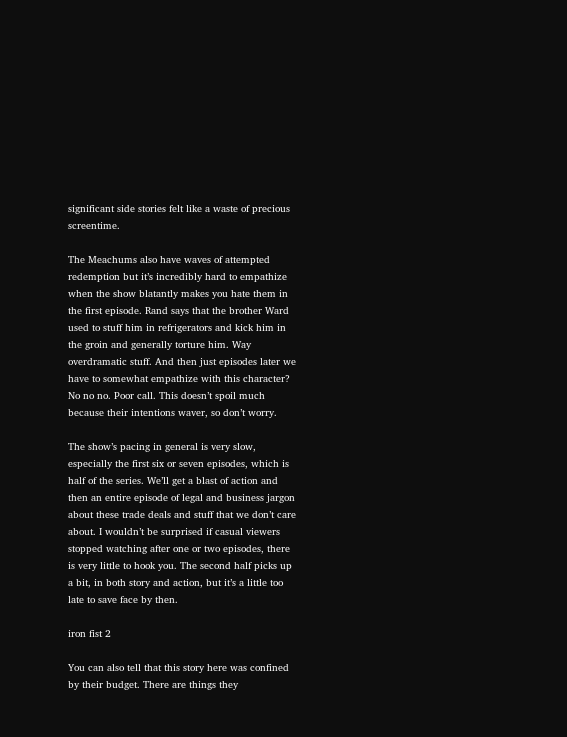significant side stories felt like a waste of precious screentime.

The Meachums also have waves of attempted redemption but it’s incredibly hard to empathize when the show blatantly makes you hate them in the first episode. Rand says that the brother Ward used to stuff him in refrigerators and kick him in the groin and generally torture him. Way overdramatic stuff. And then just episodes later we have to somewhat empathize with this character? No no no. Poor call. This doesn’t spoil much because their intentions waver, so don’t worry.

The show’s pacing in general is very slow, especially the first six or seven episodes, which is half of the series. We’ll get a blast of action and then an entire episode of legal and business jargon about these trade deals and stuff that we don’t care about. I wouldn’t be surprised if casual viewers stopped watching after one or two episodes, there is very little to hook you. The second half picks up a bit, in both story and action, but it’s a little too late to save face by then.

iron fist 2

You can also tell that this story here was confined by their budget. There are things they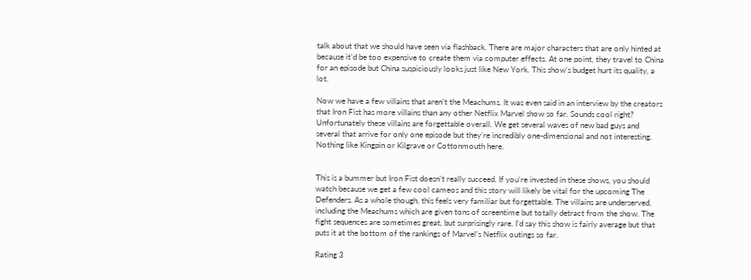talk about that we should have seen via flashback. There are major characters that are only hinted at because it’d be too expensive to create them via computer effects. At one point, they travel to China for an episode but China suspiciously looks just like New York. This show’s budget hurt its quality, a lot.

Now we have a few villains that aren’t the Meachums. It was even said in an interview by the creators that Iron Fist has more villains than any other Netflix Marvel show so far. Sounds cool right? Unfortunately these villains are forgettable overall. We get several waves of new bad guys and several that arrive for only one episode but they’re incredibly one-dimensional and not interesting. Nothing like Kingpin or Kilgrave or Cottonmouth here.


This is a bummer but Iron Fist doesn’t really succeed. If you’re invested in these shows, you should watch because we get a few cool cameos and this story will likely be vital for the upcoming The Defenders. As a whole though, this feels very familiar but forgettable. The villains are underserved, including the Meachums which are given tons of screentime but totally detract from the show. The fight sequences are sometimes great, but surprisingly rare. I’d say this show is fairly average but that puts it at the bottom of the rankings of Marvel’s Netflix outings so far.

Rating 3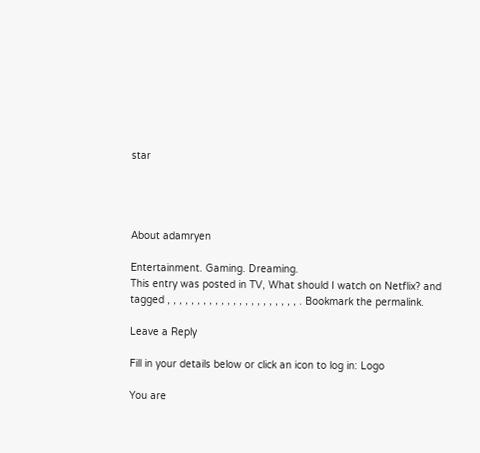star




About adamryen

Entertainment. Gaming. Dreaming.
This entry was posted in TV, What should I watch on Netflix? and tagged , , , , , , , , , , , , , , , , , , , , , , . Bookmark the permalink.

Leave a Reply

Fill in your details below or click an icon to log in: Logo

You are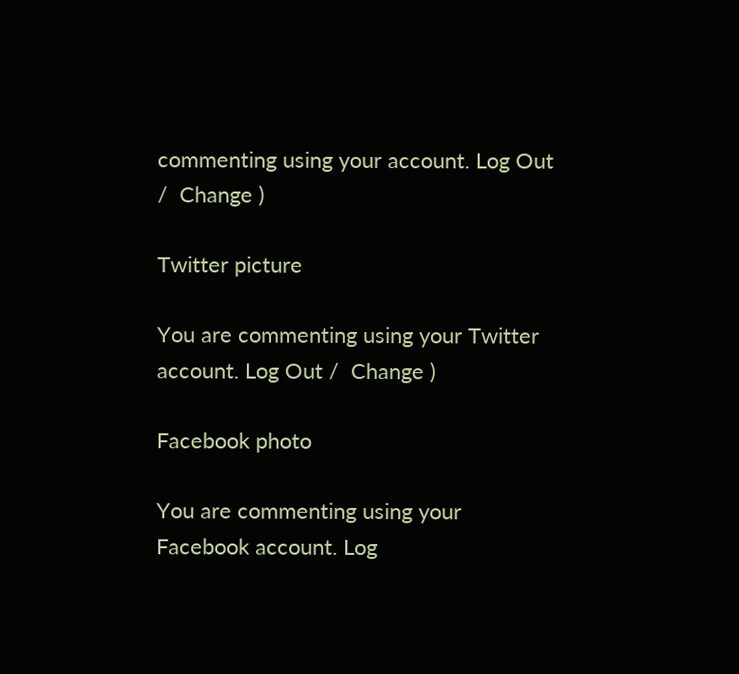commenting using your account. Log Out /  Change )

Twitter picture

You are commenting using your Twitter account. Log Out /  Change )

Facebook photo

You are commenting using your Facebook account. Log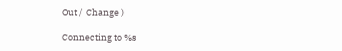Out /  Change )

Connecting to %s